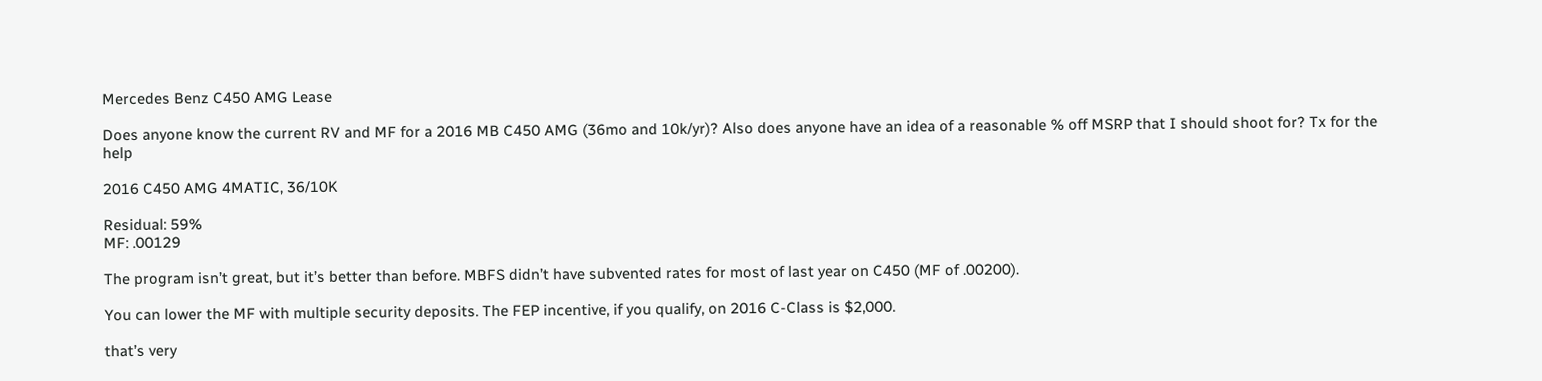Mercedes Benz C450 AMG Lease

Does anyone know the current RV and MF for a 2016 MB C450 AMG (36mo and 10k/yr)? Also does anyone have an idea of a reasonable % off MSRP that I should shoot for? Tx for the help

2016 C450 AMG 4MATIC, 36/10K

Residual: 59%
MF: .00129

The program isn’t great, but it’s better than before. MBFS didn’t have subvented rates for most of last year on C450 (MF of .00200).

You can lower the MF with multiple security deposits. The FEP incentive, if you qualify, on 2016 C-Class is $2,000.

that’s very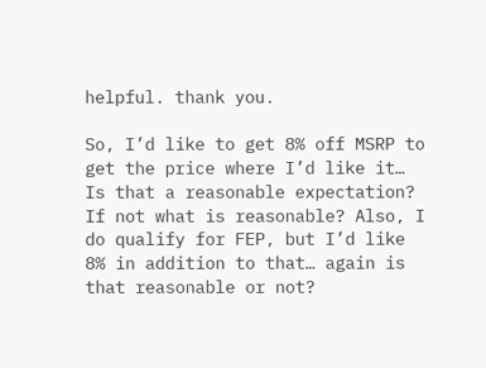helpful. thank you.

So, I’d like to get 8% off MSRP to get the price where I’d like it… Is that a reasonable expectation? If not what is reasonable? Also, I do qualify for FEP, but I’d like 8% in addition to that… again is that reasonable or not?